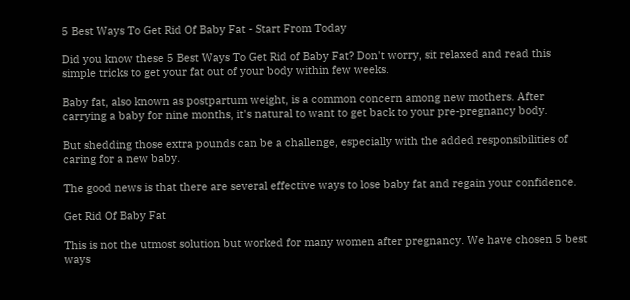5 Best Ways To Get Rid Of Baby Fat - Start From Today

Did you know these 5 Best Ways To Get Rid of Baby Fat? Don't worry, sit relaxed and read this simple tricks to get your fat out of your body within few weeks.

Baby fat, also known as postpartum weight, is a common concern among new mothers. After carrying a baby for nine months, it's natural to want to get back to your pre-pregnancy body.

But shedding those extra pounds can be a challenge, especially with the added responsibilities of caring for a new baby.

The good news is that there are several effective ways to lose baby fat and regain your confidence.

Get Rid Of Baby Fat

This is not the utmost solution but worked for many women after pregnancy. We have chosen 5 best ways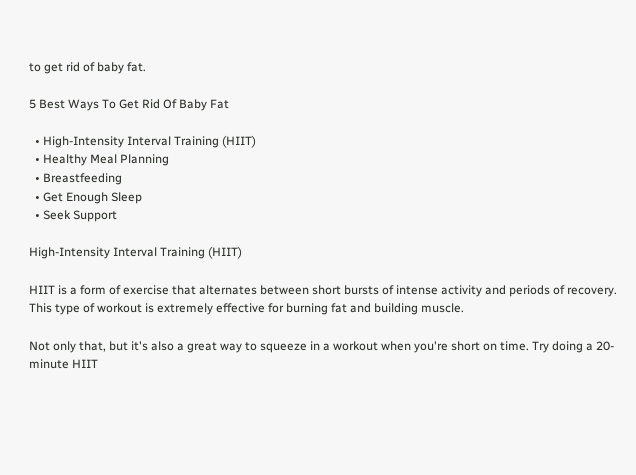to get rid of baby fat.

5 Best Ways To Get Rid Of Baby Fat

  • High-Intensity Interval Training (HIIT)
  • Healthy Meal Planning
  • Breastfeeding
  • Get Enough Sleep
  • Seek Support

High-Intensity Interval Training (HIIT)

HIIT is a form of exercise that alternates between short bursts of intense activity and periods of recovery. This type of workout is extremely effective for burning fat and building muscle.

Not only that, but it's also a great way to squeeze in a workout when you're short on time. Try doing a 20-minute HIIT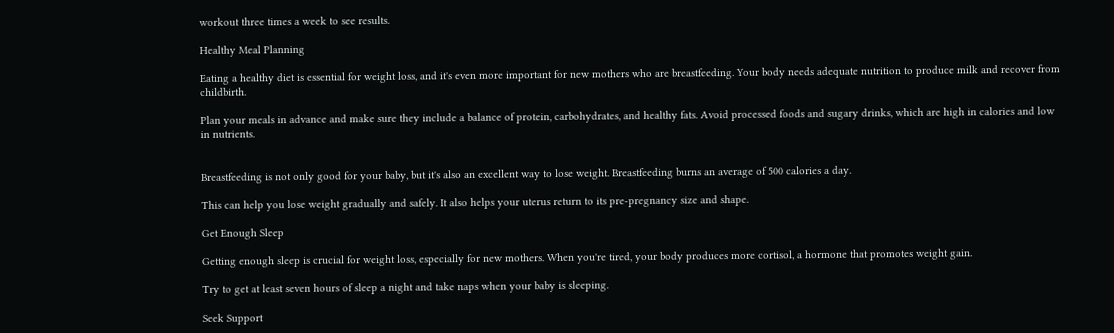workout three times a week to see results.

Healthy Meal Planning

Eating a healthy diet is essential for weight loss, and it's even more important for new mothers who are breastfeeding. Your body needs adequate nutrition to produce milk and recover from childbirth.

Plan your meals in advance and make sure they include a balance of protein, carbohydrates, and healthy fats. Avoid processed foods and sugary drinks, which are high in calories and low in nutrients.


Breastfeeding is not only good for your baby, but it's also an excellent way to lose weight. Breastfeeding burns an average of 500 calories a day.

This can help you lose weight gradually and safely. It also helps your uterus return to its pre-pregnancy size and shape.

Get Enough Sleep

Getting enough sleep is crucial for weight loss, especially for new mothers. When you're tired, your body produces more cortisol, a hormone that promotes weight gain.

Try to get at least seven hours of sleep a night and take naps when your baby is sleeping.

Seek Support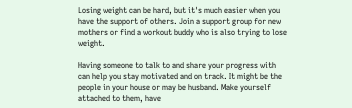Losing weight can be hard, but it's much easier when you have the support of others. Join a support group for new mothers or find a workout buddy who is also trying to lose weight.

Having someone to talk to and share your progress with can help you stay motivated and on track. It might be the people in your house or may be husband. Make yourself attached to them, have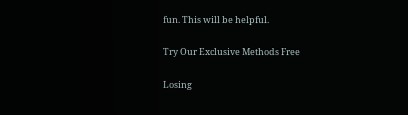fun. This will be helpful.

Try Our Exclusive Methods Free

Losing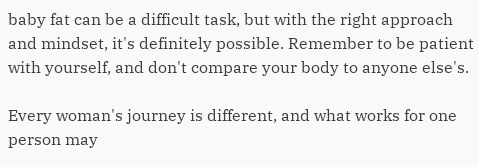baby fat can be a difficult task, but with the right approach and mindset, it's definitely possible. Remember to be patient with yourself, and don't compare your body to anyone else's.

Every woman's journey is different, and what works for one person may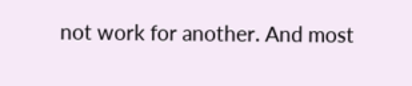not work for another. And most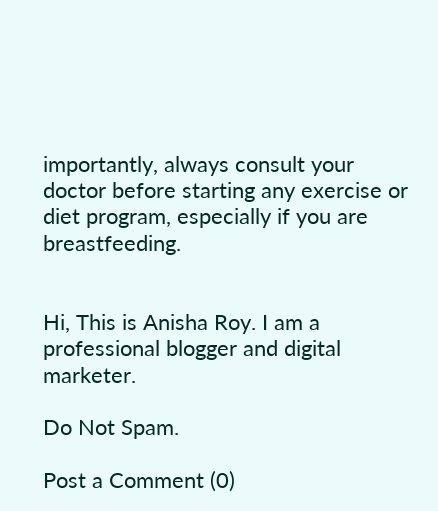importantly, always consult your doctor before starting any exercise or diet program, especially if you are breastfeeding.


Hi, This is Anisha Roy. I am a professional blogger and digital marketer.

Do Not Spam.

Post a Comment (0)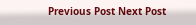Previous Post Next Post